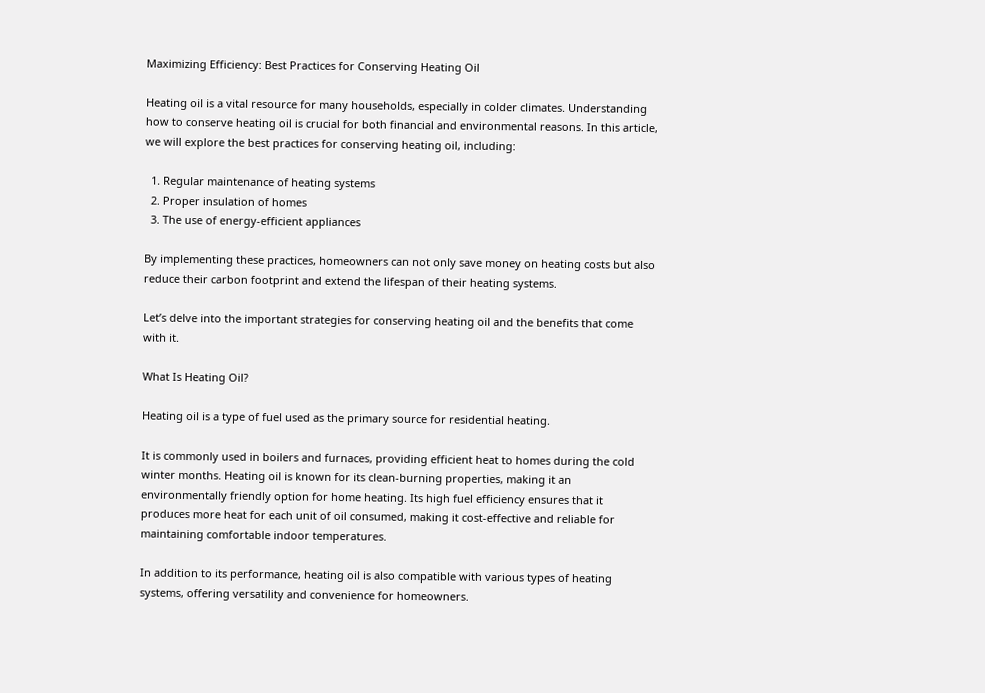Maximizing Efficiency: Best Practices for Conserving Heating Oil

Heating oil is a vital resource for many households, especially in colder climates. Understanding how to conserve heating oil is crucial for both financial and environmental reasons. In this article, we will explore the best practices for conserving heating oil, including:

  1. Regular maintenance of heating systems
  2. Proper insulation of homes
  3. The use of energy-efficient appliances

By implementing these practices, homeowners can not only save money on heating costs but also reduce their carbon footprint and extend the lifespan of their heating systems.

Let’s delve into the important strategies for conserving heating oil and the benefits that come with it.

What Is Heating Oil?

Heating oil is a type of fuel used as the primary source for residential heating.

It is commonly used in boilers and furnaces, providing efficient heat to homes during the cold winter months. Heating oil is known for its clean-burning properties, making it an environmentally friendly option for home heating. Its high fuel efficiency ensures that it produces more heat for each unit of oil consumed, making it cost-effective and reliable for maintaining comfortable indoor temperatures.

In addition to its performance, heating oil is also compatible with various types of heating systems, offering versatility and convenience for homeowners.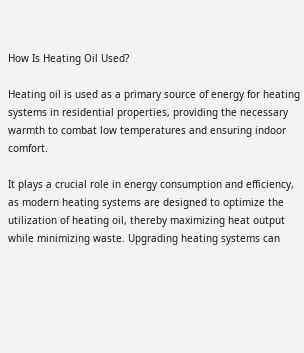How Is Heating Oil Used?

Heating oil is used as a primary source of energy for heating systems in residential properties, providing the necessary warmth to combat low temperatures and ensuring indoor comfort.

It plays a crucial role in energy consumption and efficiency, as modern heating systems are designed to optimize the utilization of heating oil, thereby maximizing heat output while minimizing waste. Upgrading heating systems can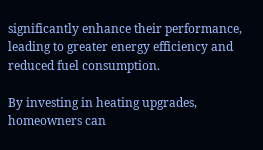significantly enhance their performance, leading to greater energy efficiency and reduced fuel consumption.

By investing in heating upgrades, homeowners can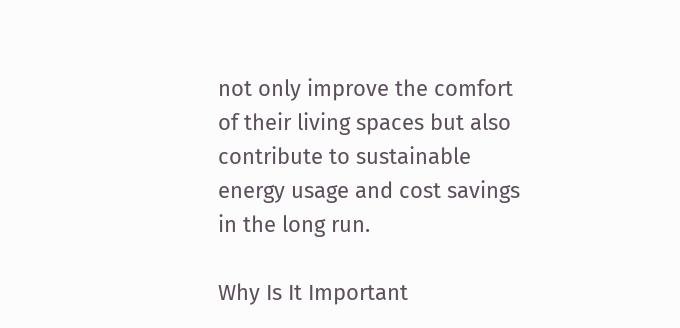not only improve the comfort of their living spaces but also contribute to sustainable energy usage and cost savings in the long run.

Why Is It Important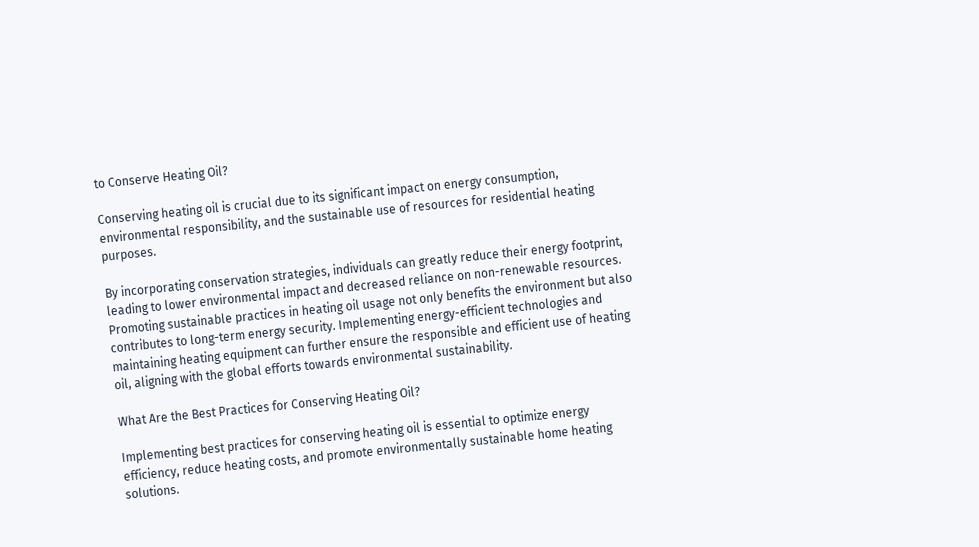to Conserve Heating Oil?

Conserving heating oil is crucial due to its significant impact on energy consumption, environmental responsibility, and the sustainable use of resources for residential heating purposes.

By incorporating conservation strategies, individuals can greatly reduce their energy footprint, leading to lower environmental impact and decreased reliance on non-renewable resources. Promoting sustainable practices in heating oil usage not only benefits the environment but also contributes to long-term energy security. Implementing energy-efficient technologies and maintaining heating equipment can further ensure the responsible and efficient use of heating oil, aligning with the global efforts towards environmental sustainability.

What Are the Best Practices for Conserving Heating Oil?

Implementing best practices for conserving heating oil is essential to optimize energy efficiency, reduce heating costs, and promote environmentally sustainable home heating solutions.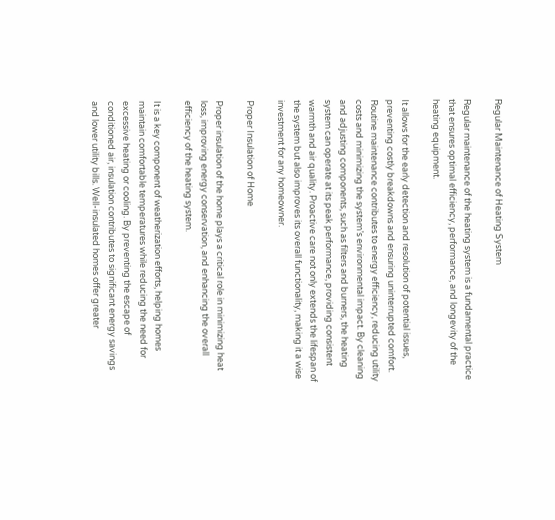Regular Maintenance of Heating System

Regular maintenance of the heating system is a fundamental practice that ensures optimal efficiency, performance, and longevity of the heating equipment.

It allows for the early detection and resolution of potential issues, preventing costly breakdowns and ensuring uninterrupted comfort. Routine maintenance contributes to energy efficiency, reducing utility costs and minimizing the system’s environmental impact. By cleaning and adjusting components, such as filters and burners, the heating system can operate at its peak performance, providing consistent warmth and air quality. Proactive care not only extends the lifespan of the system but also improves its overall functionality, making it a wise investment for any homeowner.

Proper Insulation of Home

Proper insulation of the home plays a critical role in minimizing heat loss, improving energy conservation, and enhancing the overall efficiency of the heating system.

It is a key component of weatherization efforts, helping homes maintain comfortable temperatures while reducing the need for excessive heating or cooling. By preventing the escape of conditioned air, insulation contributes to significant energy savings and lower utility bills. Well-insulated homes offer greater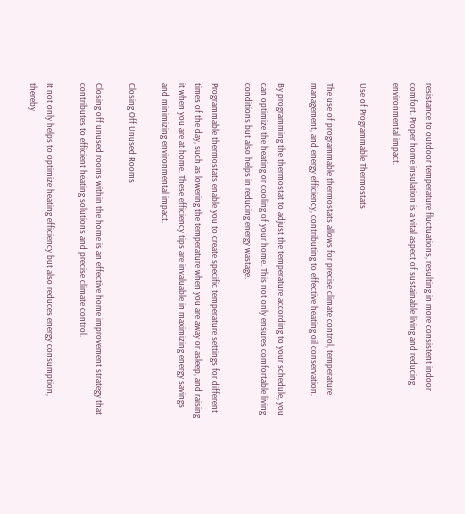resistance to outdoor temperature fluctuations, resulting in more consistent indoor comfort. Proper home insulation is a vital aspect of sustainable living and reducing environmental impact.

Use of Programmable Thermostats

The use of programmable thermostats allows for precise climate control, temperature management, and energy efficiency, contributing to effective heating oil conservation.

By programming the thermostat to adjust the temperature according to your schedule, you can optimize the heating or cooling of your home. This not only ensures comfortable living conditions but also helps in reducing energy wastage.

Programmable thermostats enable you to create specific temperature settings for different times of the day, such as lowering the temperature when you are away or asleep, and raising it when you are at home. These efficiency tips are invaluable in maximizing energy savings and minimizing environmental impact.

Closing Off Unused Rooms

Closing off unused rooms within the home is an effective home improvement strategy that contributes to efficient heating solutions and precise climate control.

It not only helps to optimize heating efficiency but also reduces energy consumption, thereby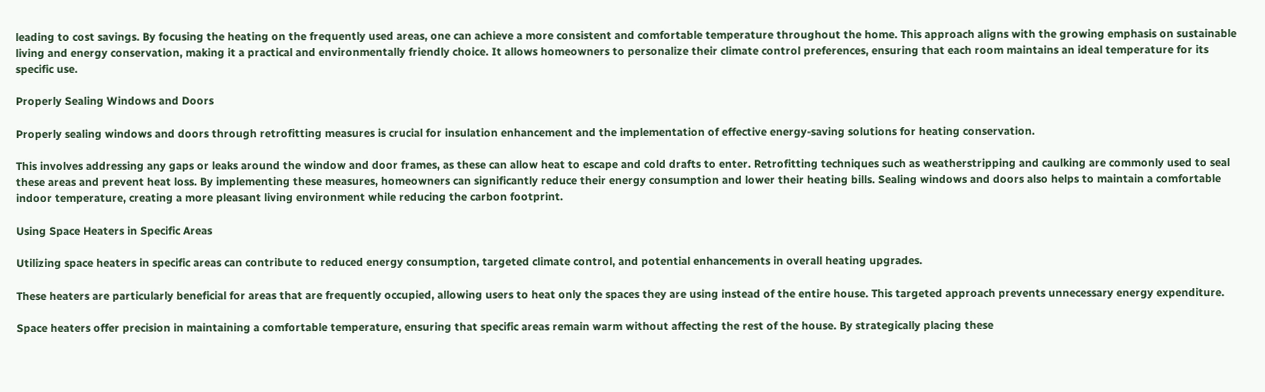leading to cost savings. By focusing the heating on the frequently used areas, one can achieve a more consistent and comfortable temperature throughout the home. This approach aligns with the growing emphasis on sustainable living and energy conservation, making it a practical and environmentally friendly choice. It allows homeowners to personalize their climate control preferences, ensuring that each room maintains an ideal temperature for its specific use.

Properly Sealing Windows and Doors

Properly sealing windows and doors through retrofitting measures is crucial for insulation enhancement and the implementation of effective energy-saving solutions for heating conservation.

This involves addressing any gaps or leaks around the window and door frames, as these can allow heat to escape and cold drafts to enter. Retrofitting techniques such as weatherstripping and caulking are commonly used to seal these areas and prevent heat loss. By implementing these measures, homeowners can significantly reduce their energy consumption and lower their heating bills. Sealing windows and doors also helps to maintain a comfortable indoor temperature, creating a more pleasant living environment while reducing the carbon footprint.

Using Space Heaters in Specific Areas

Utilizing space heaters in specific areas can contribute to reduced energy consumption, targeted climate control, and potential enhancements in overall heating upgrades.

These heaters are particularly beneficial for areas that are frequently occupied, allowing users to heat only the spaces they are using instead of the entire house. This targeted approach prevents unnecessary energy expenditure.

Space heaters offer precision in maintaining a comfortable temperature, ensuring that specific areas remain warm without affecting the rest of the house. By strategically placing these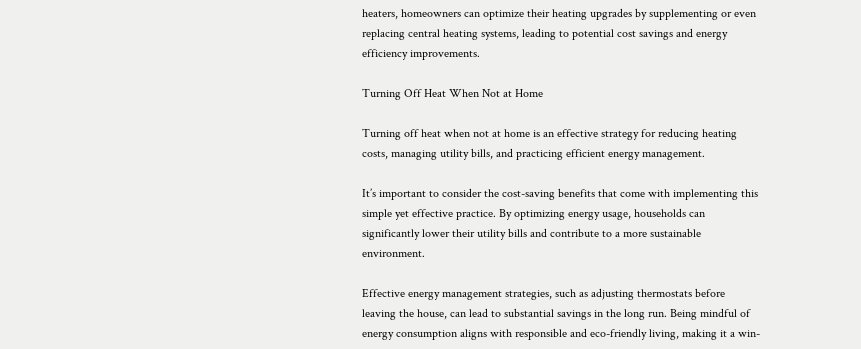heaters, homeowners can optimize their heating upgrades by supplementing or even replacing central heating systems, leading to potential cost savings and energy efficiency improvements.

Turning Off Heat When Not at Home

Turning off heat when not at home is an effective strategy for reducing heating costs, managing utility bills, and practicing efficient energy management.

It’s important to consider the cost-saving benefits that come with implementing this simple yet effective practice. By optimizing energy usage, households can significantly lower their utility bills and contribute to a more sustainable environment.

Effective energy management strategies, such as adjusting thermostats before leaving the house, can lead to substantial savings in the long run. Being mindful of energy consumption aligns with responsible and eco-friendly living, making it a win-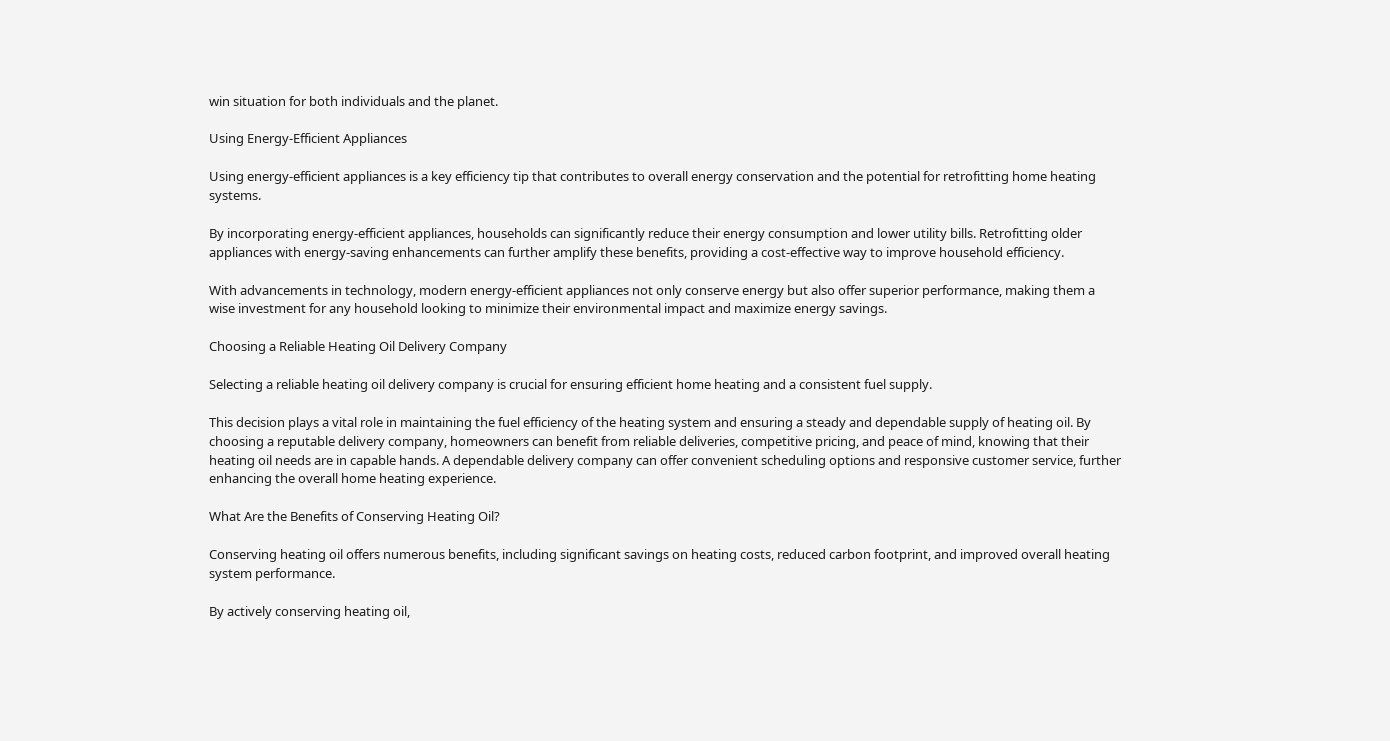win situation for both individuals and the planet.

Using Energy-Efficient Appliances

Using energy-efficient appliances is a key efficiency tip that contributes to overall energy conservation and the potential for retrofitting home heating systems.

By incorporating energy-efficient appliances, households can significantly reduce their energy consumption and lower utility bills. Retrofitting older appliances with energy-saving enhancements can further amplify these benefits, providing a cost-effective way to improve household efficiency.

With advancements in technology, modern energy-efficient appliances not only conserve energy but also offer superior performance, making them a wise investment for any household looking to minimize their environmental impact and maximize energy savings.

Choosing a Reliable Heating Oil Delivery Company

Selecting a reliable heating oil delivery company is crucial for ensuring efficient home heating and a consistent fuel supply.

This decision plays a vital role in maintaining the fuel efficiency of the heating system and ensuring a steady and dependable supply of heating oil. By choosing a reputable delivery company, homeowners can benefit from reliable deliveries, competitive pricing, and peace of mind, knowing that their heating oil needs are in capable hands. A dependable delivery company can offer convenient scheduling options and responsive customer service, further enhancing the overall home heating experience.

What Are the Benefits of Conserving Heating Oil?

Conserving heating oil offers numerous benefits, including significant savings on heating costs, reduced carbon footprint, and improved overall heating system performance.

By actively conserving heating oil,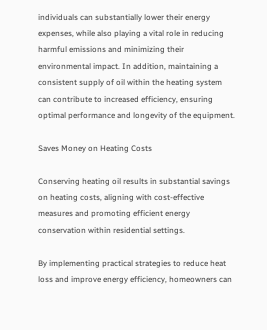individuals can substantially lower their energy expenses, while also playing a vital role in reducing harmful emissions and minimizing their environmental impact. In addition, maintaining a consistent supply of oil within the heating system can contribute to increased efficiency, ensuring optimal performance and longevity of the equipment.

Saves Money on Heating Costs

Conserving heating oil results in substantial savings on heating costs, aligning with cost-effective measures and promoting efficient energy conservation within residential settings.

By implementing practical strategies to reduce heat loss and improve energy efficiency, homeowners can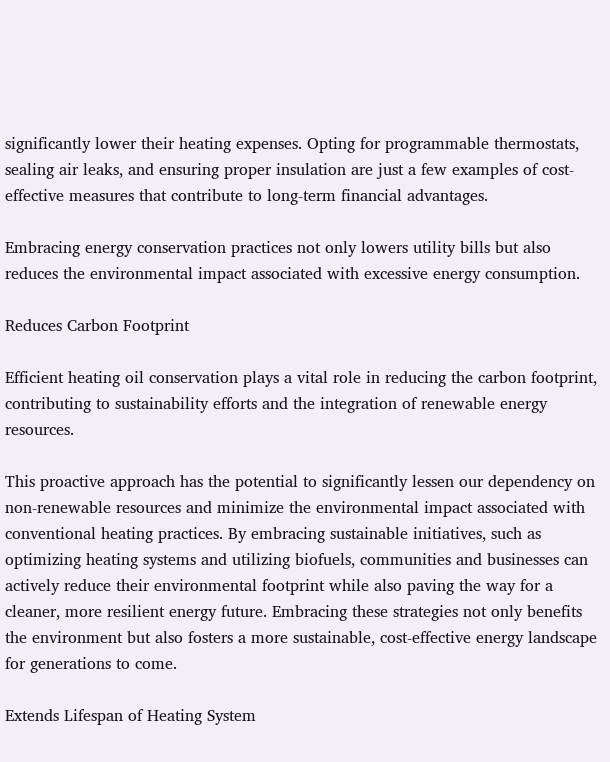significantly lower their heating expenses. Opting for programmable thermostats, sealing air leaks, and ensuring proper insulation are just a few examples of cost-effective measures that contribute to long-term financial advantages.

Embracing energy conservation practices not only lowers utility bills but also reduces the environmental impact associated with excessive energy consumption.

Reduces Carbon Footprint

Efficient heating oil conservation plays a vital role in reducing the carbon footprint, contributing to sustainability efforts and the integration of renewable energy resources.

This proactive approach has the potential to significantly lessen our dependency on non-renewable resources and minimize the environmental impact associated with conventional heating practices. By embracing sustainable initiatives, such as optimizing heating systems and utilizing biofuels, communities and businesses can actively reduce their environmental footprint while also paving the way for a cleaner, more resilient energy future. Embracing these strategies not only benefits the environment but also fosters a more sustainable, cost-effective energy landscape for generations to come.

Extends Lifespan of Heating System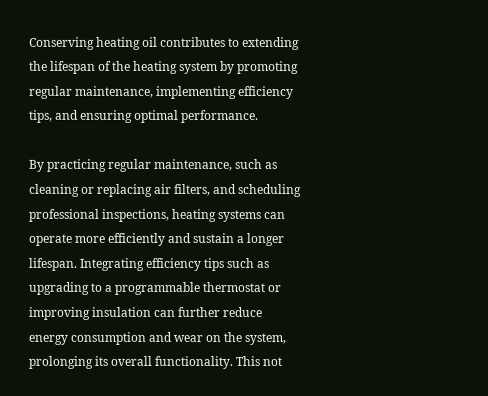Conserving heating oil contributes to extending the lifespan of the heating system by promoting regular maintenance, implementing efficiency tips, and ensuring optimal performance.

By practicing regular maintenance, such as cleaning or replacing air filters, and scheduling professional inspections, heating systems can operate more efficiently and sustain a longer lifespan. Integrating efficiency tips such as upgrading to a programmable thermostat or improving insulation can further reduce energy consumption and wear on the system, prolonging its overall functionality. This not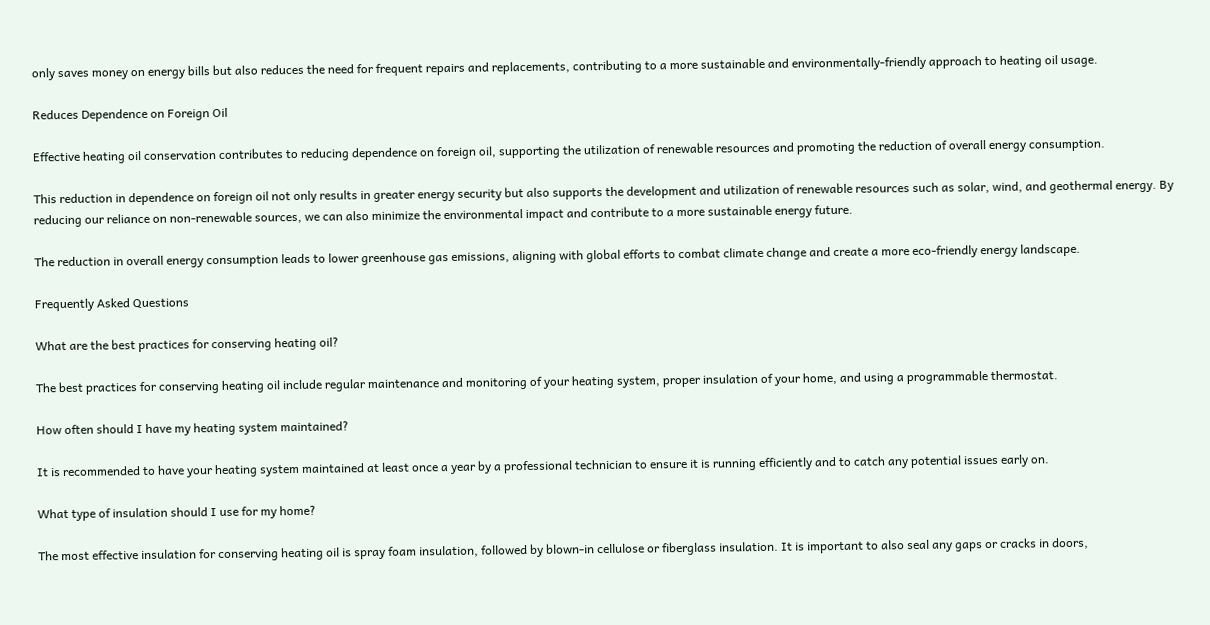only saves money on energy bills but also reduces the need for frequent repairs and replacements, contributing to a more sustainable and environmentally-friendly approach to heating oil usage.

Reduces Dependence on Foreign Oil

Effective heating oil conservation contributes to reducing dependence on foreign oil, supporting the utilization of renewable resources and promoting the reduction of overall energy consumption.

This reduction in dependence on foreign oil not only results in greater energy security but also supports the development and utilization of renewable resources such as solar, wind, and geothermal energy. By reducing our reliance on non-renewable sources, we can also minimize the environmental impact and contribute to a more sustainable energy future.

The reduction in overall energy consumption leads to lower greenhouse gas emissions, aligning with global efforts to combat climate change and create a more eco-friendly energy landscape.

Frequently Asked Questions

What are the best practices for conserving heating oil?

The best practices for conserving heating oil include regular maintenance and monitoring of your heating system, proper insulation of your home, and using a programmable thermostat.

How often should I have my heating system maintained?

It is recommended to have your heating system maintained at least once a year by a professional technician to ensure it is running efficiently and to catch any potential issues early on.

What type of insulation should I use for my home?

The most effective insulation for conserving heating oil is spray foam insulation, followed by blown-in cellulose or fiberglass insulation. It is important to also seal any gaps or cracks in doors,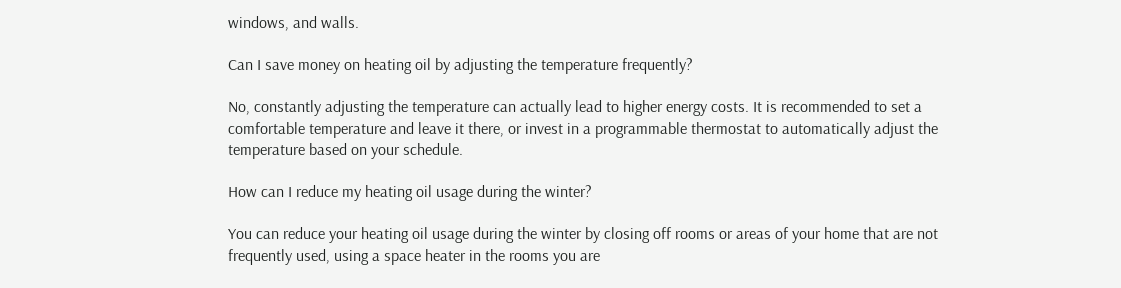windows, and walls.

Can I save money on heating oil by adjusting the temperature frequently?

No, constantly adjusting the temperature can actually lead to higher energy costs. It is recommended to set a comfortable temperature and leave it there, or invest in a programmable thermostat to automatically adjust the temperature based on your schedule.

How can I reduce my heating oil usage during the winter?

You can reduce your heating oil usage during the winter by closing off rooms or areas of your home that are not frequently used, using a space heater in the rooms you are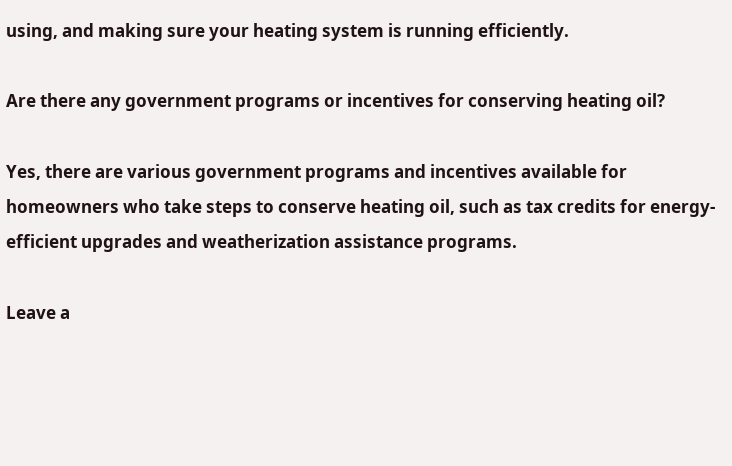using, and making sure your heating system is running efficiently.

Are there any government programs or incentives for conserving heating oil?

Yes, there are various government programs and incentives available for homeowners who take steps to conserve heating oil, such as tax credits for energy-efficient upgrades and weatherization assistance programs.

Leave a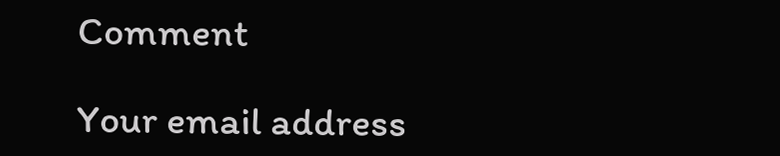Comment

Your email address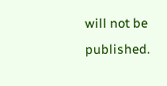will not be published.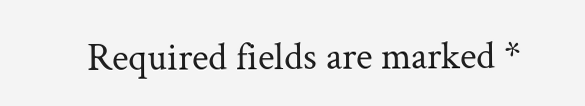Required fields are marked *